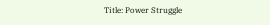Title: Power Struggle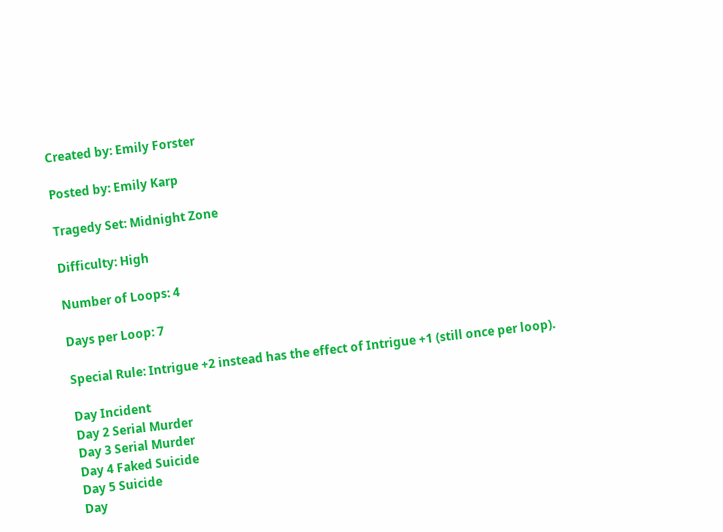Created by: Emily Forster

Posted by: Emily Karp

Tragedy Set: Midnight Zone

Difficulty: High

Number of Loops: 4

Days per Loop: 7

Special Rule: Intrigue +2 instead has the effect of Intrigue +1 (still once per loop).

Day Incident
Day 2 Serial Murder
Day 3 Serial Murder
Day 4 Faked Suicide
Day 5 Suicide
Day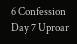6 Confession
Day 7 Uproar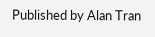Published by Alan Tran